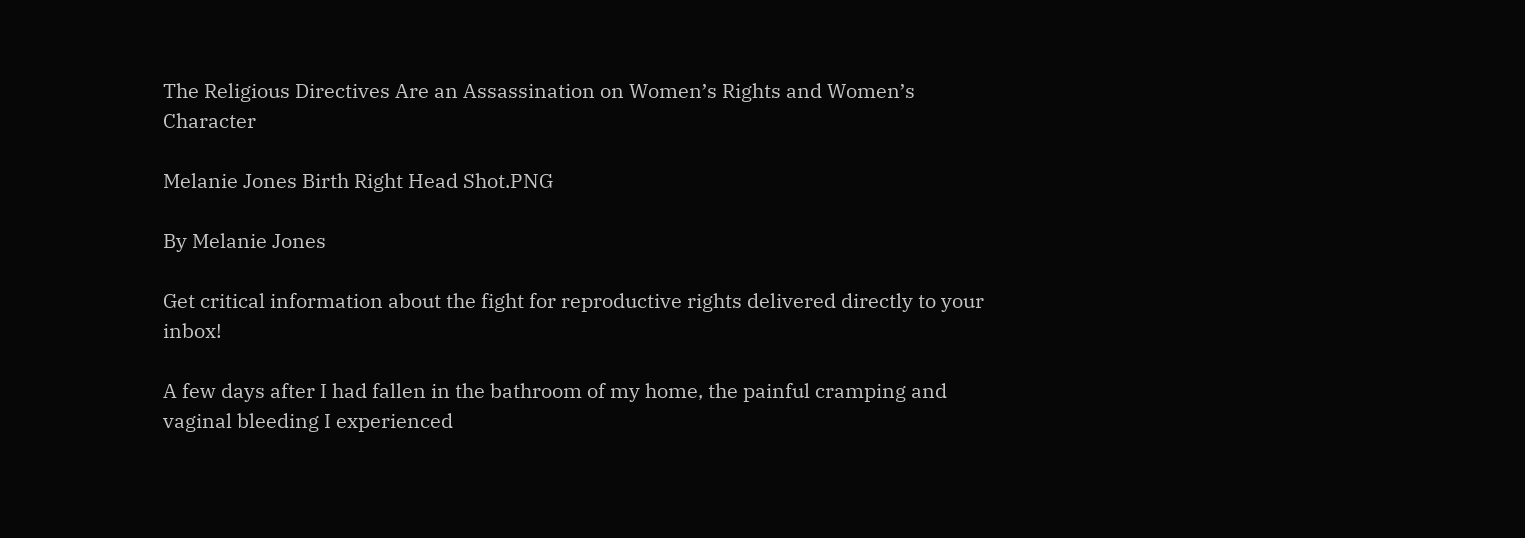The Religious Directives Are an Assassination on Women’s Rights and Women’s Character

Melanie Jones Birth Right Head Shot.PNG

By Melanie Jones

Get critical information about the fight for reproductive rights delivered directly to your inbox!

A few days after I had fallen in the bathroom of my home, the painful cramping and vaginal bleeding I experienced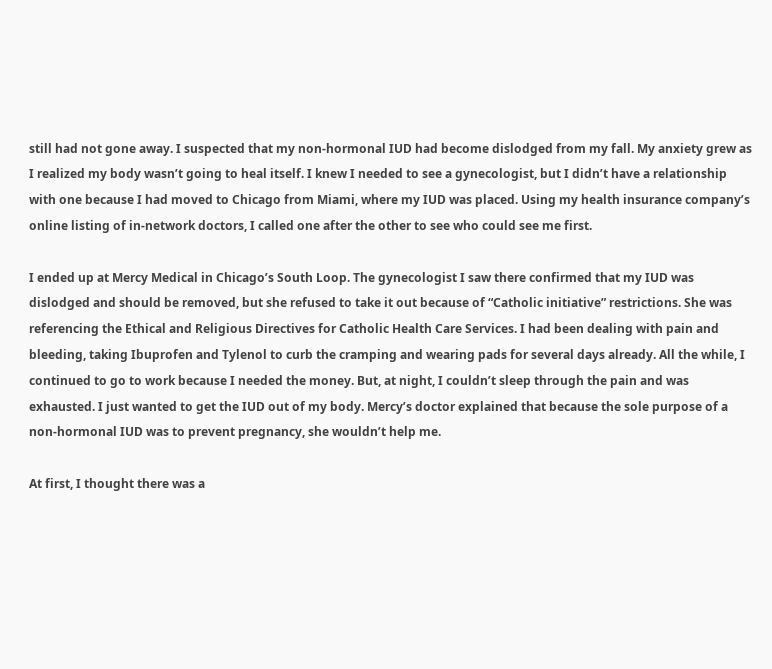still had not gone away. I suspected that my non-hormonal IUD had become dislodged from my fall. My anxiety grew as I realized my body wasn’t going to heal itself. I knew I needed to see a gynecologist, but I didn’t have a relationship with one because I had moved to Chicago from Miami, where my IUD was placed. Using my health insurance company’s online listing of in-network doctors, I called one after the other to see who could see me first.

I ended up at Mercy Medical in Chicago’s South Loop. The gynecologist I saw there confirmed that my IUD was dislodged and should be removed, but she refused to take it out because of “Catholic initiative” restrictions. She was referencing the Ethical and Religious Directives for Catholic Health Care Services. I had been dealing with pain and bleeding, taking Ibuprofen and Tylenol to curb the cramping and wearing pads for several days already. All the while, I continued to go to work because I needed the money. But, at night, I couldn’t sleep through the pain and was exhausted. I just wanted to get the IUD out of my body. Mercy’s doctor explained that because the sole purpose of a non-hormonal IUD was to prevent pregnancy, she wouldn’t help me.

At first, I thought there was a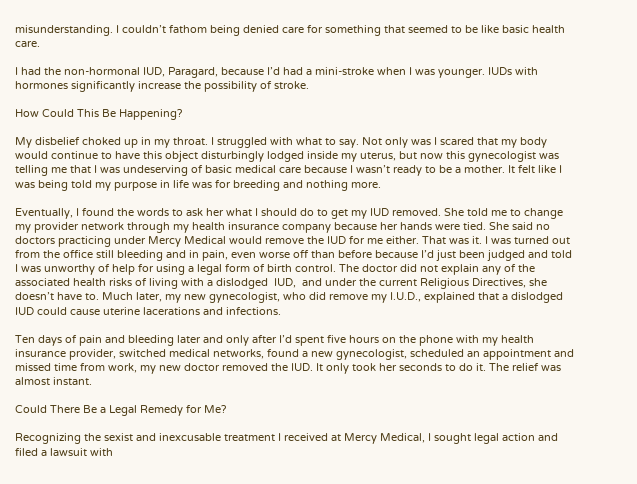misunderstanding. I couldn’t fathom being denied care for something that seemed to be like basic health care.

I had the non-hormonal IUD, Paragard, because I’d had a mini-stroke when I was younger. IUDs with hormones significantly increase the possibility of stroke.

How Could This Be Happening?

My disbelief choked up in my throat. I struggled with what to say. Not only was I scared that my body would continue to have this object disturbingly lodged inside my uterus, but now this gynecologist was telling me that I was undeserving of basic medical care because I wasn’t ready to be a mother. It felt like I was being told my purpose in life was for breeding and nothing more.

Eventually, I found the words to ask her what I should do to get my IUD removed. She told me to change my provider network through my health insurance company because her hands were tied. She said no doctors practicing under Mercy Medical would remove the IUD for me either. That was it. I was turned out from the office still bleeding and in pain, even worse off than before because I’d just been judged and told I was unworthy of help for using a legal form of birth control. The doctor did not explain any of the associated health risks of living with a dislodged  IUD,  and under the current Religious Directives, she doesn’t have to. Much later, my new gynecologist, who did remove my I.U.D., explained that a dislodged IUD could cause uterine lacerations and infections.

Ten days of pain and bleeding later and only after I’d spent five hours on the phone with my health insurance provider, switched medical networks, found a new gynecologist, scheduled an appointment and missed time from work, my new doctor removed the IUD. It only took her seconds to do it. The relief was almost instant.

Could There Be a Legal Remedy for Me?

Recognizing the sexist and inexcusable treatment I received at Mercy Medical, I sought legal action and filed a lawsuit with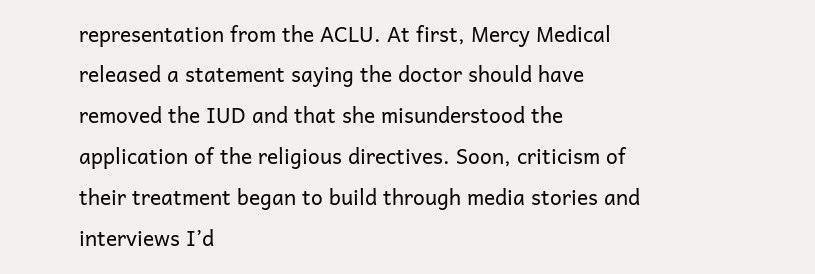representation from the ACLU. At first, Mercy Medical released a statement saying the doctor should have removed the IUD and that she misunderstood the application of the religious directives. Soon, criticism of their treatment began to build through media stories and interviews I’d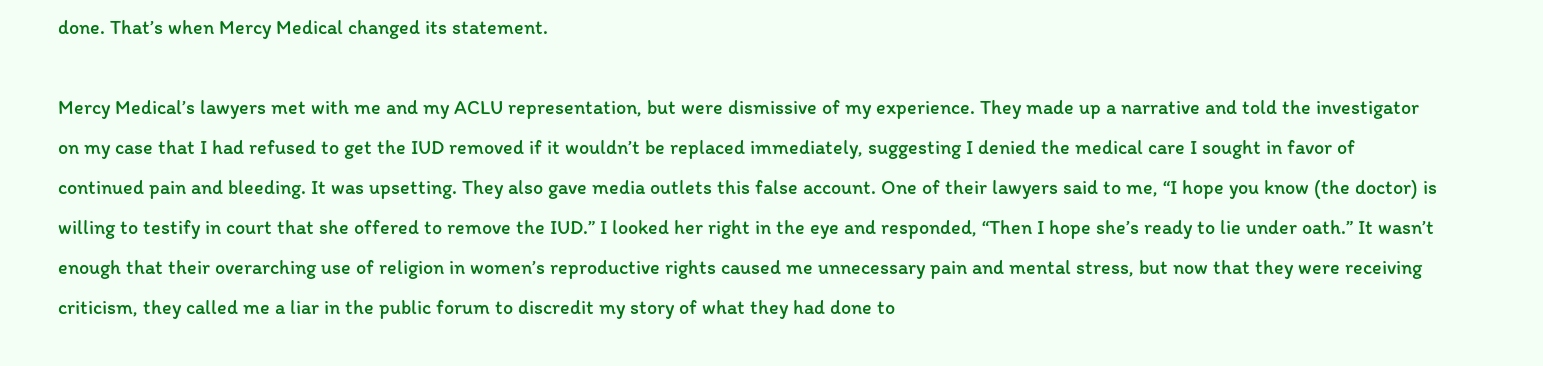done. That’s when Mercy Medical changed its statement.

Mercy Medical’s lawyers met with me and my ACLU representation, but were dismissive of my experience. They made up a narrative and told the investigator on my case that I had refused to get the IUD removed if it wouldn’t be replaced immediately, suggesting I denied the medical care I sought in favor of continued pain and bleeding. It was upsetting. They also gave media outlets this false account. One of their lawyers said to me, “I hope you know (the doctor) is willing to testify in court that she offered to remove the IUD.” I looked her right in the eye and responded, “Then I hope she’s ready to lie under oath.” It wasn’t enough that their overarching use of religion in women’s reproductive rights caused me unnecessary pain and mental stress, but now that they were receiving criticism, they called me a liar in the public forum to discredit my story of what they had done to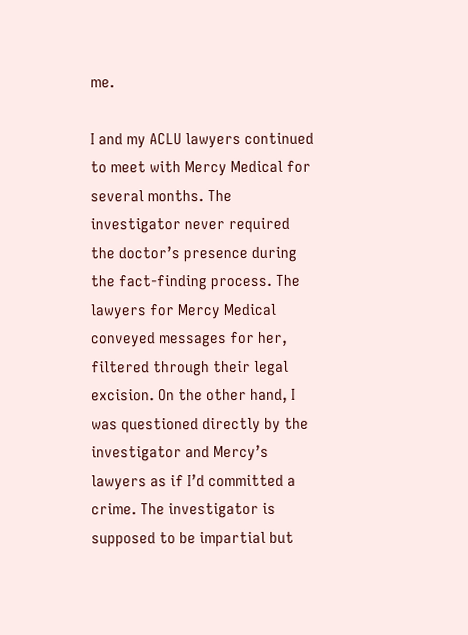me.

I and my ACLU lawyers continued to meet with Mercy Medical for several months. The investigator never required the doctor’s presence during the fact-finding process. The lawyers for Mercy Medical conveyed messages for her, filtered through their legal excision. On the other hand, I was questioned directly by the investigator and Mercy’s lawyers as if I’d committed a crime. The investigator is supposed to be impartial but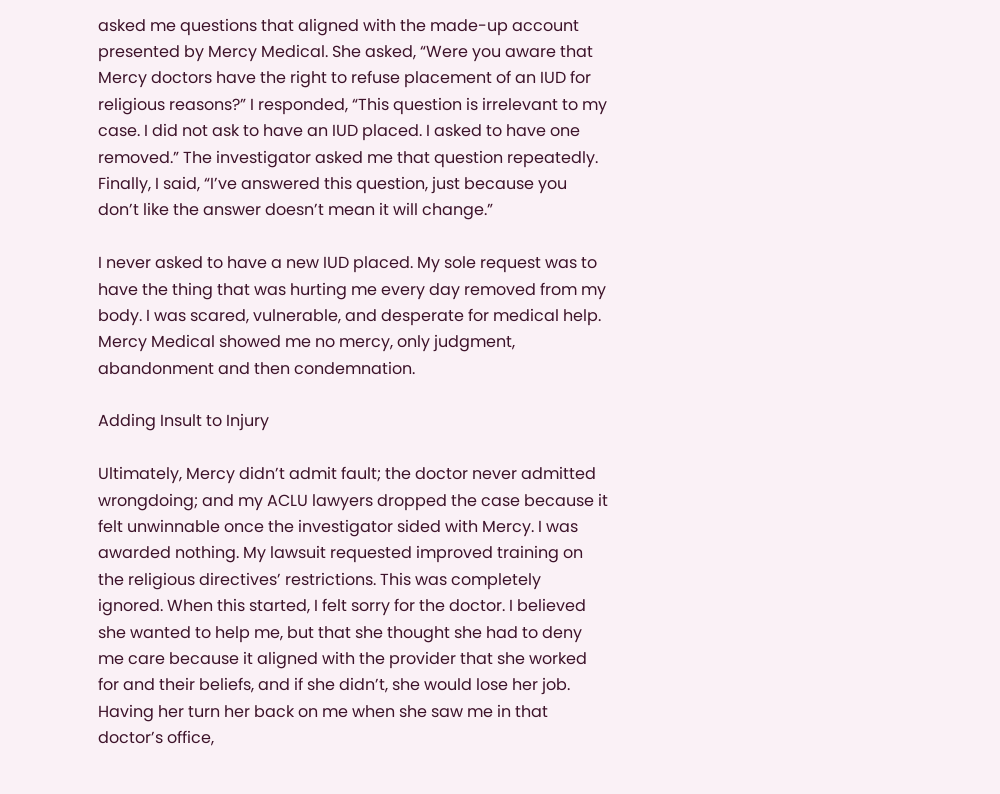asked me questions that aligned with the made-up account presented by Mercy Medical. She asked, “Were you aware that Mercy doctors have the right to refuse placement of an IUD for religious reasons?” I responded, “This question is irrelevant to my case. I did not ask to have an IUD placed. I asked to have one removed.” The investigator asked me that question repeatedly. Finally, I said, “I’ve answered this question, just because you don’t like the answer doesn’t mean it will change.”

I never asked to have a new IUD placed. My sole request was to have the thing that was hurting me every day removed from my body. I was scared, vulnerable, and desperate for medical help. Mercy Medical showed me no mercy, only judgment, abandonment and then condemnation.

Adding Insult to Injury

Ultimately, Mercy didn’t admit fault; the doctor never admitted wrongdoing; and my ACLU lawyers dropped the case because it felt unwinnable once the investigator sided with Mercy. I was awarded nothing. My lawsuit requested improved training on the religious directives’ restrictions. This was completely ignored. When this started, I felt sorry for the doctor. I believed she wanted to help me, but that she thought she had to deny me care because it aligned with the provider that she worked for and their beliefs, and if she didn’t, she would lose her job. Having her turn her back on me when she saw me in that doctor’s office,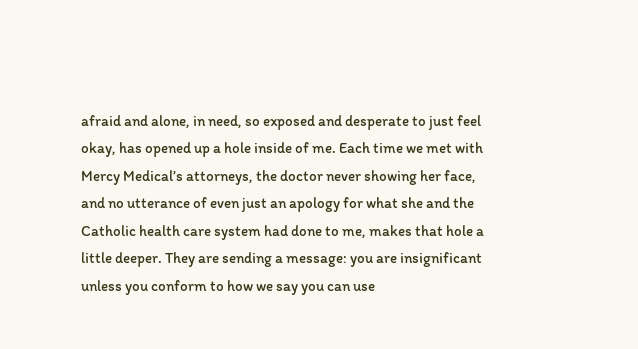afraid and alone, in need, so exposed and desperate to just feel okay, has opened up a hole inside of me. Each time we met with Mercy Medical’s attorneys, the doctor never showing her face, and no utterance of even just an apology for what she and the Catholic health care system had done to me, makes that hole a little deeper. They are sending a message: you are insignificant unless you conform to how we say you can use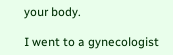your body.

I went to a gynecologist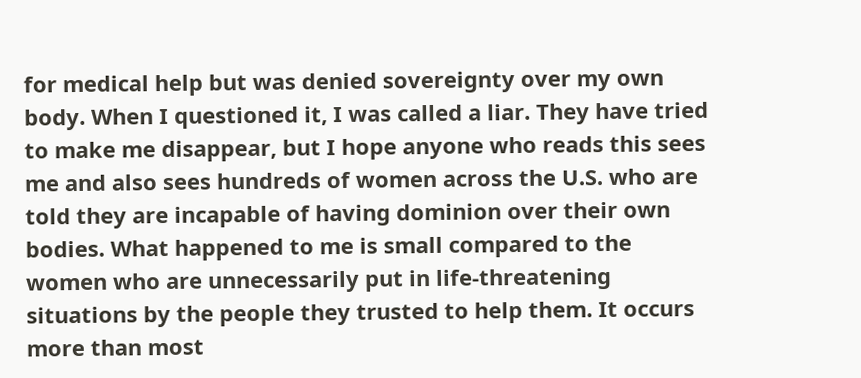for medical help but was denied sovereignty over my own body. When I questioned it, I was called a liar. They have tried to make me disappear, but I hope anyone who reads this sees me and also sees hundreds of women across the U.S. who are told they are incapable of having dominion over their own bodies. What happened to me is small compared to the women who are unnecessarily put in life-threatening situations by the people they trusted to help them. It occurs more than most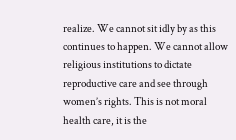realize. We cannot sit idly by as this continues to happen. We cannot allow religious institutions to dictate reproductive care and see through women’s rights. This is not moral health care, it is the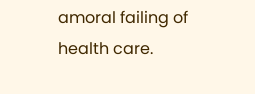amoral failing of health care.